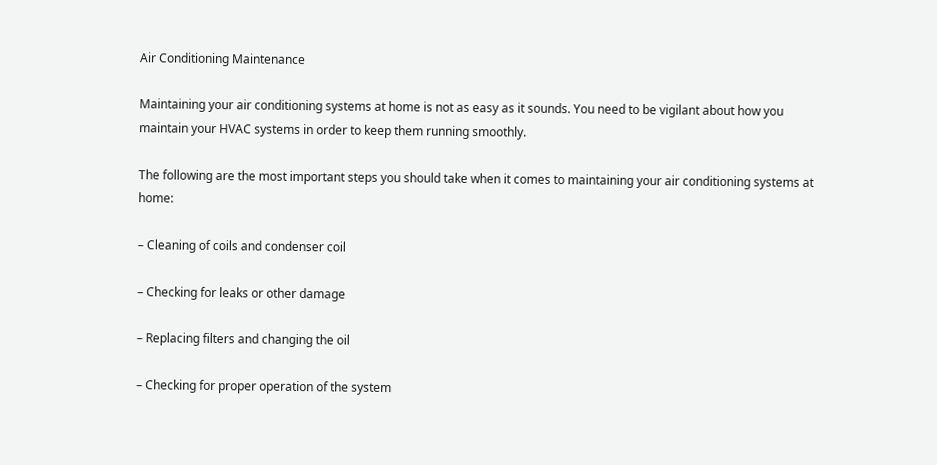Air Conditioning Maintenance

Maintaining your air conditioning systems at home is not as easy as it sounds. You need to be vigilant about how you maintain your HVAC systems in order to keep them running smoothly.

The following are the most important steps you should take when it comes to maintaining your air conditioning systems at home:

– Cleaning of coils and condenser coil

– Checking for leaks or other damage

– Replacing filters and changing the oil

– Checking for proper operation of the system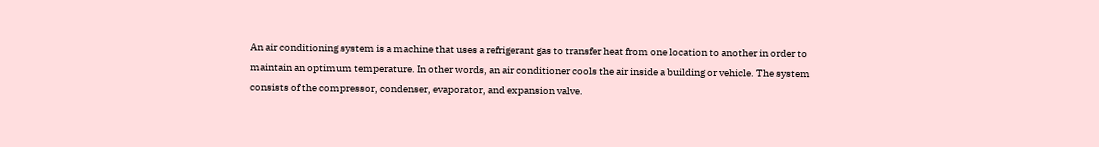An air conditioning system is a machine that uses a refrigerant gas to transfer heat from one location to another in order to maintain an optimum temperature. In other words, an air conditioner cools the air inside a building or vehicle. The system consists of the compressor, condenser, evaporator, and expansion valve.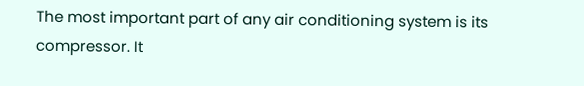The most important part of any air conditioning system is its compressor. It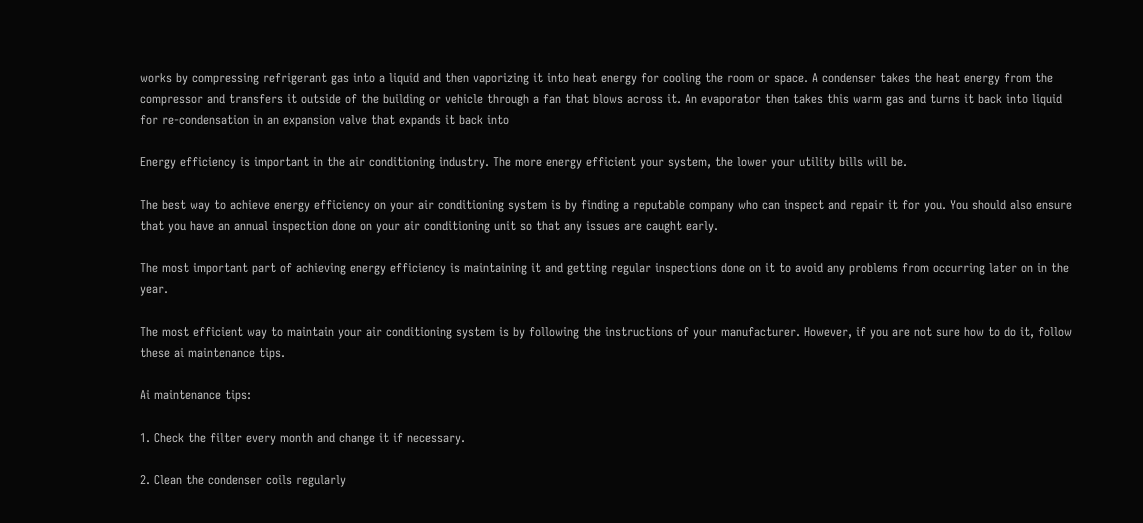works by compressing refrigerant gas into a liquid and then vaporizing it into heat energy for cooling the room or space. A condenser takes the heat energy from the compressor and transfers it outside of the building or vehicle through a fan that blows across it. An evaporator then takes this warm gas and turns it back into liquid for re-condensation in an expansion valve that expands it back into

Energy efficiency is important in the air conditioning industry. The more energy efficient your system, the lower your utility bills will be.

The best way to achieve energy efficiency on your air conditioning system is by finding a reputable company who can inspect and repair it for you. You should also ensure that you have an annual inspection done on your air conditioning unit so that any issues are caught early.

The most important part of achieving energy efficiency is maintaining it and getting regular inspections done on it to avoid any problems from occurring later on in the year.

The most efficient way to maintain your air conditioning system is by following the instructions of your manufacturer. However, if you are not sure how to do it, follow these ai maintenance tips.

Ai maintenance tips:

1. Check the filter every month and change it if necessary.

2. Clean the condenser coils regularly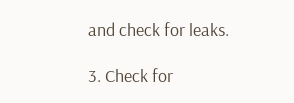and check for leaks.

3. Check for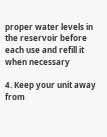proper water levels in the reservoir before each use and refill it when necessary

4. Keep your unit away from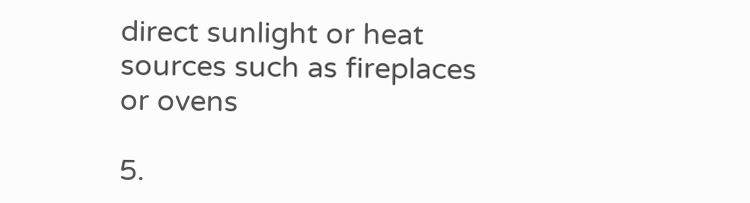direct sunlight or heat sources such as fireplaces or ovens

5.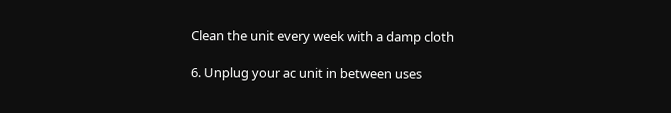Clean the unit every week with a damp cloth

6. Unplug your ac unit in between uses